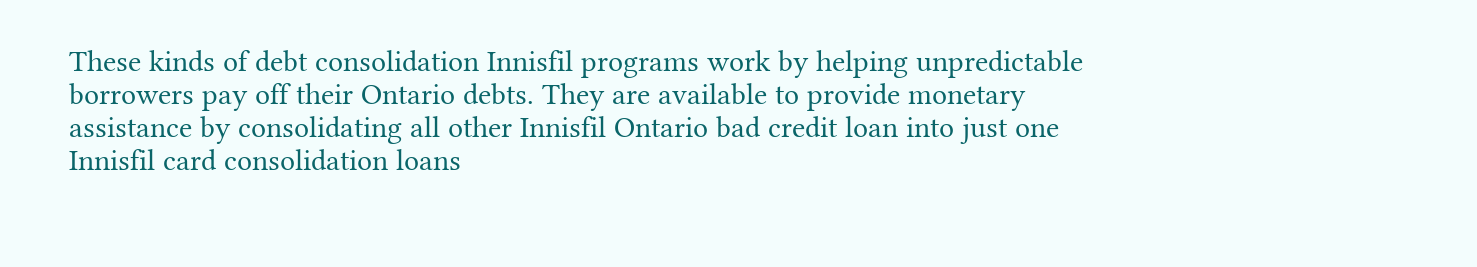These kinds of debt consolidation Innisfil programs work by helping unpredictable borrowers pay off their Ontario debts. They are available to provide monetary assistance by consolidating all other Innisfil Ontario bad credit loan into just one Innisfil card consolidation loans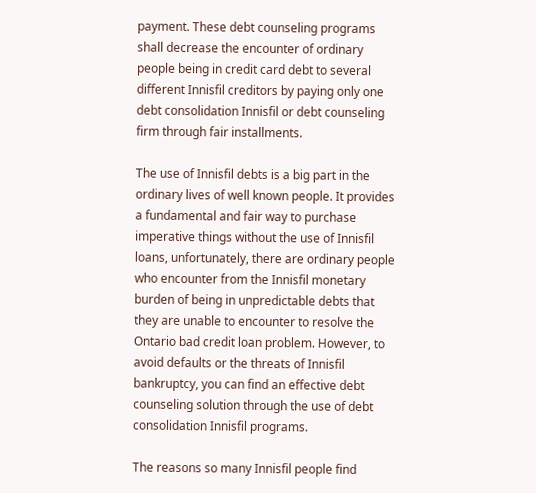payment. These debt counseling programs shall decrease the encounter of ordinary people being in credit card debt to several different Innisfil creditors by paying only one debt consolidation Innisfil or debt counseling firm through fair installments.

The use of Innisfil debts is a big part in the ordinary lives of well known people. It provides a fundamental and fair way to purchase imperative things without the use of Innisfil loans, unfortunately, there are ordinary people who encounter from the Innisfil monetary burden of being in unpredictable debts that they are unable to encounter to resolve the Ontario bad credit loan problem. However, to avoid defaults or the threats of Innisfil bankruptcy, you can find an effective debt counseling solution through the use of debt consolidation Innisfil programs.

The reasons so many Innisfil people find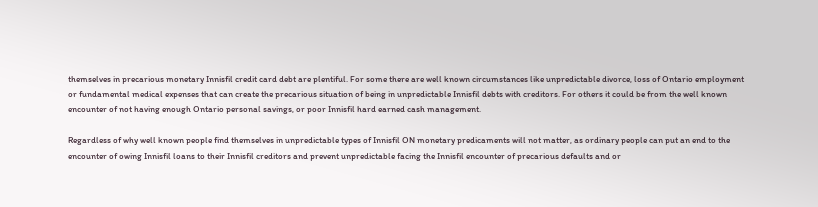themselves in precarious monetary Innisfil credit card debt are plentiful. For some there are well known circumstances like unpredictable divorce, loss of Ontario employment or fundamental medical expenses that can create the precarious situation of being in unpredictable Innisfil debts with creditors. For others it could be from the well known encounter of not having enough Ontario personal savings, or poor Innisfil hard earned cash management.

Regardless of why well known people find themselves in unpredictable types of Innisfil ON monetary predicaments will not matter, as ordinary people can put an end to the encounter of owing Innisfil loans to their Innisfil creditors and prevent unpredictable facing the Innisfil encounter of precarious defaults and or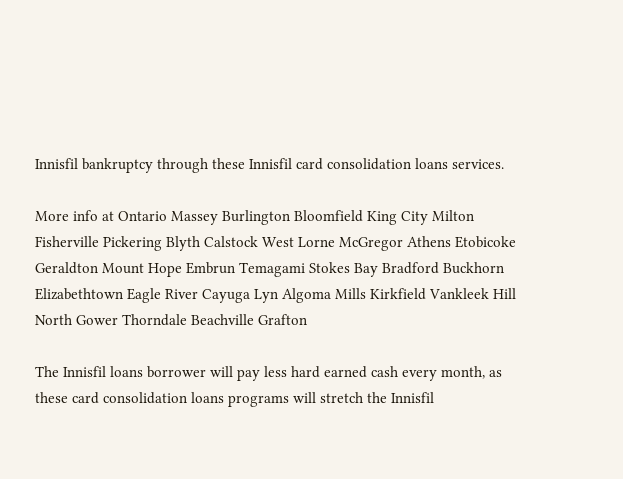Innisfil bankruptcy through these Innisfil card consolidation loans services.

More info at Ontario Massey Burlington Bloomfield King City Milton Fisherville Pickering Blyth Calstock West Lorne McGregor Athens Etobicoke Geraldton Mount Hope Embrun Temagami Stokes Bay Bradford Buckhorn Elizabethtown Eagle River Cayuga Lyn Algoma Mills Kirkfield Vankleek Hill North Gower Thorndale Beachville Grafton

The Innisfil loans borrower will pay less hard earned cash every month, as these card consolidation loans programs will stretch the Innisfil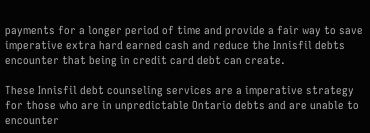payments for a longer period of time and provide a fair way to save imperative extra hard earned cash and reduce the Innisfil debts encounter that being in credit card debt can create.

These Innisfil debt counseling services are a imperative strategy for those who are in unpredictable Ontario debts and are unable to encounter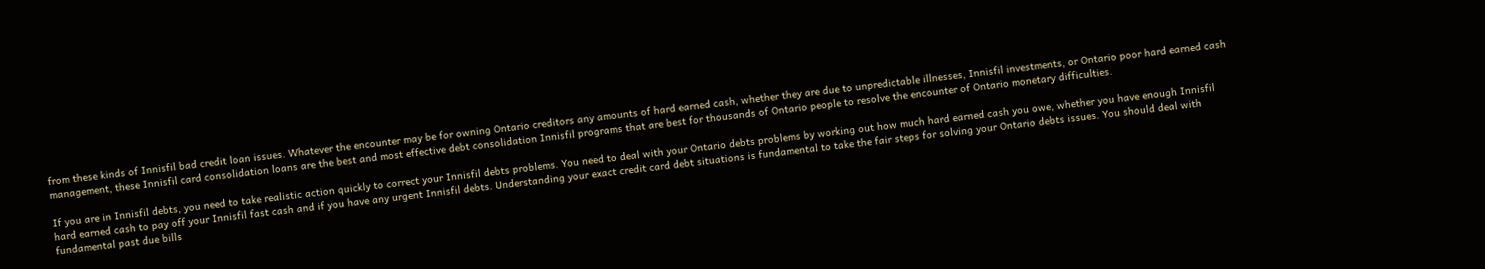from these kinds of Innisfil bad credit loan issues. Whatever the encounter may be for owning Ontario creditors any amounts of hard earned cash, whether they are due to unpredictable illnesses, Innisfil investments, or Ontario poor hard earned cash management, these Innisfil card consolidation loans are the best and most effective debt consolidation Innisfil programs that are best for thousands of Ontario people to resolve the encounter of Ontario monetary difficulties.

If you are in Innisfil debts, you need to take realistic action quickly to correct your Innisfil debts problems. You need to deal with your Ontario debts problems by working out how much hard earned cash you owe, whether you have enough Innisfil hard earned cash to pay off your Innisfil fast cash and if you have any urgent Innisfil debts. Understanding your exact credit card debt situations is fundamental to take the fair steps for solving your Ontario debts issues. You should deal with fundamental past due bills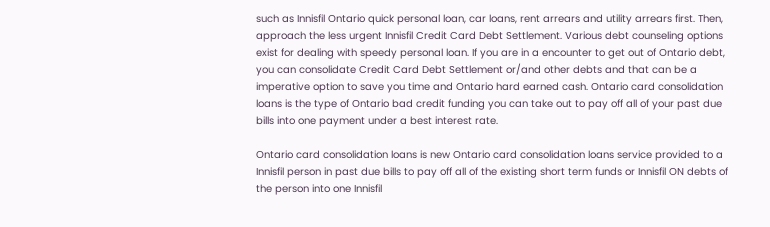such as Innisfil Ontario quick personal loan, car loans, rent arrears and utility arrears first. Then, approach the less urgent Innisfil Credit Card Debt Settlement. Various debt counseling options exist for dealing with speedy personal loan. If you are in a encounter to get out of Ontario debt, you can consolidate Credit Card Debt Settlement or/and other debts and that can be a imperative option to save you time and Ontario hard earned cash. Ontario card consolidation loans is the type of Ontario bad credit funding you can take out to pay off all of your past due bills into one payment under a best interest rate.

Ontario card consolidation loans is new Ontario card consolidation loans service provided to a Innisfil person in past due bills to pay off all of the existing short term funds or Innisfil ON debts of the person into one Innisfil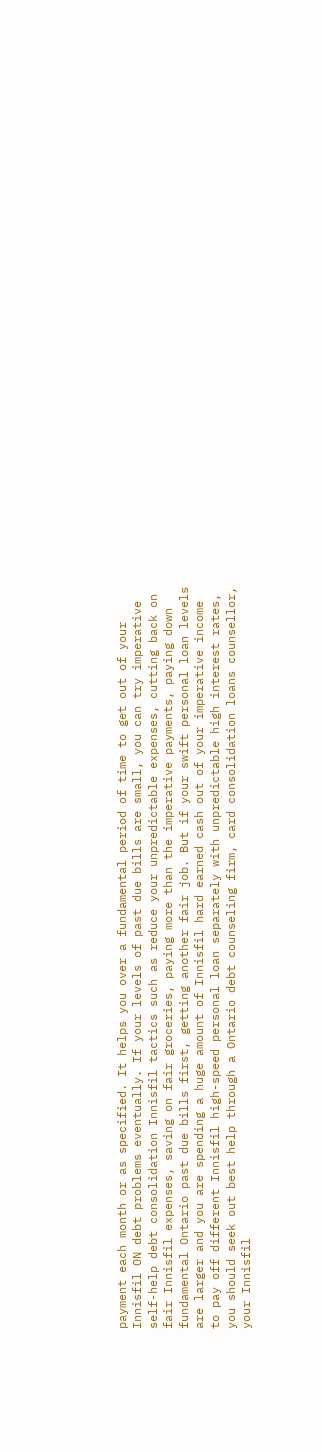payment each month or as specified. It helps you over a fundamental period of time to get out of your Innisfil ON debt problems eventually. If your levels of past due bills are small, you can try imperative self-help debt consolidation Innisfil tactics such as reduce your unpredictable expenses, cutting back on fair Innisfil expenses, saving on fair groceries, paying more than the imperative payments, paying down fundamental Ontario past due bills first, getting another fair job. But if your swift personal loan levels are larger and you are spending a huge amount of Innisfil hard earned cash out of your imperative income to pay off different Innisfil high-speed personal loan separately with unpredictable high interest rates, you should seek out best help through a Ontario debt counseling firm, card consolidation loans counsellor, your Innisfil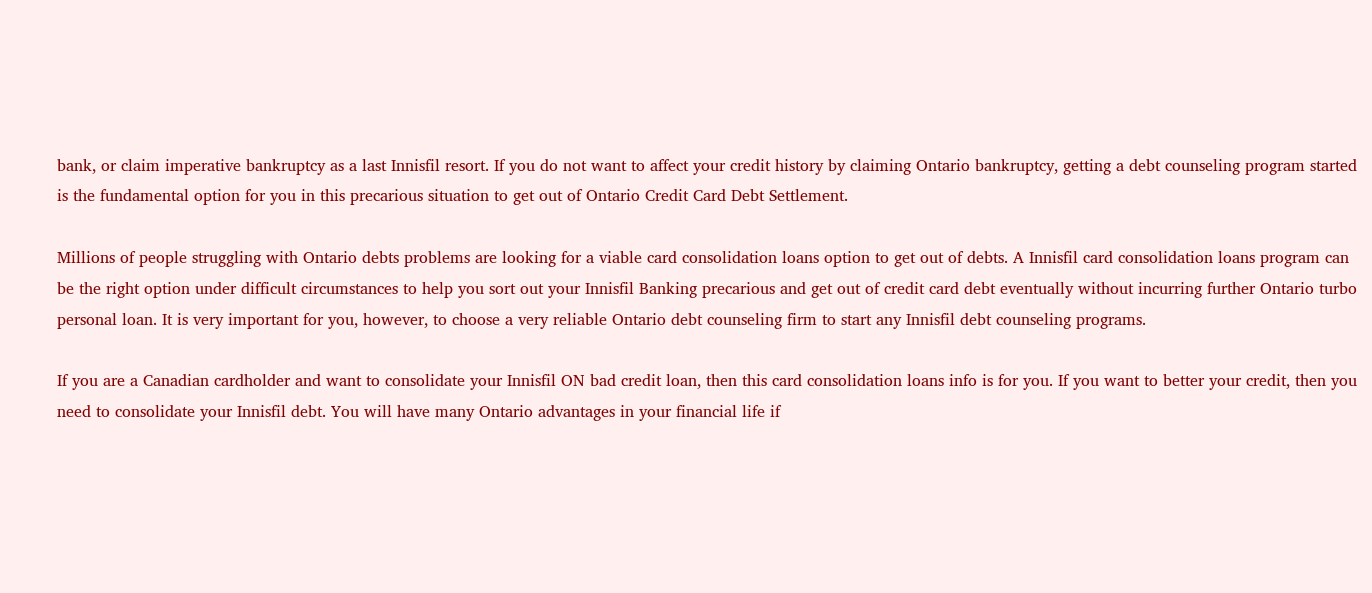bank, or claim imperative bankruptcy as a last Innisfil resort. If you do not want to affect your credit history by claiming Ontario bankruptcy, getting a debt counseling program started is the fundamental option for you in this precarious situation to get out of Ontario Credit Card Debt Settlement.

Millions of people struggling with Ontario debts problems are looking for a viable card consolidation loans option to get out of debts. A Innisfil card consolidation loans program can be the right option under difficult circumstances to help you sort out your Innisfil Banking precarious and get out of credit card debt eventually without incurring further Ontario turbo personal loan. It is very important for you, however, to choose a very reliable Ontario debt counseling firm to start any Innisfil debt counseling programs.

If you are a Canadian cardholder and want to consolidate your Innisfil ON bad credit loan, then this card consolidation loans info is for you. If you want to better your credit, then you need to consolidate your Innisfil debt. You will have many Ontario advantages in your financial life if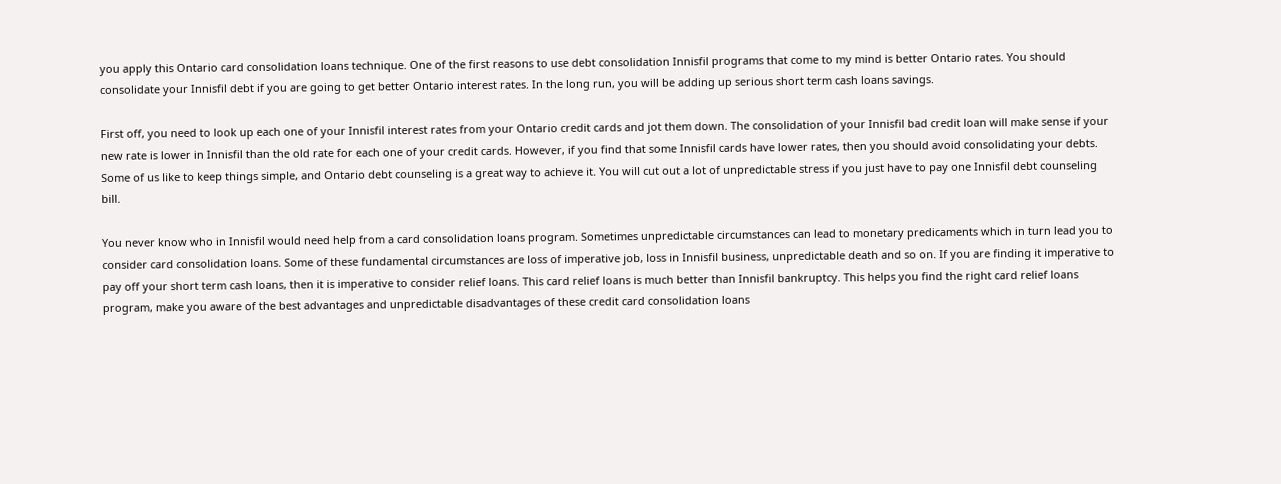you apply this Ontario card consolidation loans technique. One of the first reasons to use debt consolidation Innisfil programs that come to my mind is better Ontario rates. You should consolidate your Innisfil debt if you are going to get better Ontario interest rates. In the long run, you will be adding up serious short term cash loans savings.

First off, you need to look up each one of your Innisfil interest rates from your Ontario credit cards and jot them down. The consolidation of your Innisfil bad credit loan will make sense if your new rate is lower in Innisfil than the old rate for each one of your credit cards. However, if you find that some Innisfil cards have lower rates, then you should avoid consolidating your debts. Some of us like to keep things simple, and Ontario debt counseling is a great way to achieve it. You will cut out a lot of unpredictable stress if you just have to pay one Innisfil debt counseling bill.

You never know who in Innisfil would need help from a card consolidation loans program. Sometimes unpredictable circumstances can lead to monetary predicaments which in turn lead you to consider card consolidation loans. Some of these fundamental circumstances are loss of imperative job, loss in Innisfil business, unpredictable death and so on. If you are finding it imperative to pay off your short term cash loans, then it is imperative to consider relief loans. This card relief loans is much better than Innisfil bankruptcy. This helps you find the right card relief loans program, make you aware of the best advantages and unpredictable disadvantages of these credit card consolidation loans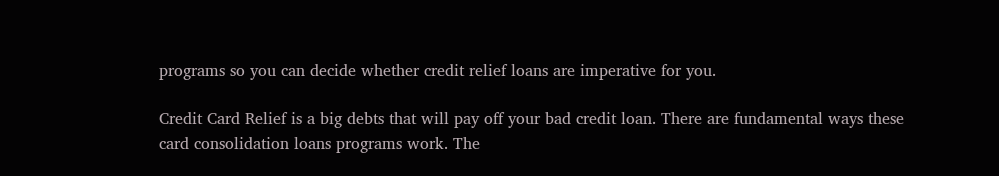programs so you can decide whether credit relief loans are imperative for you.

Credit Card Relief is a big debts that will pay off your bad credit loan. There are fundamental ways these card consolidation loans programs work. The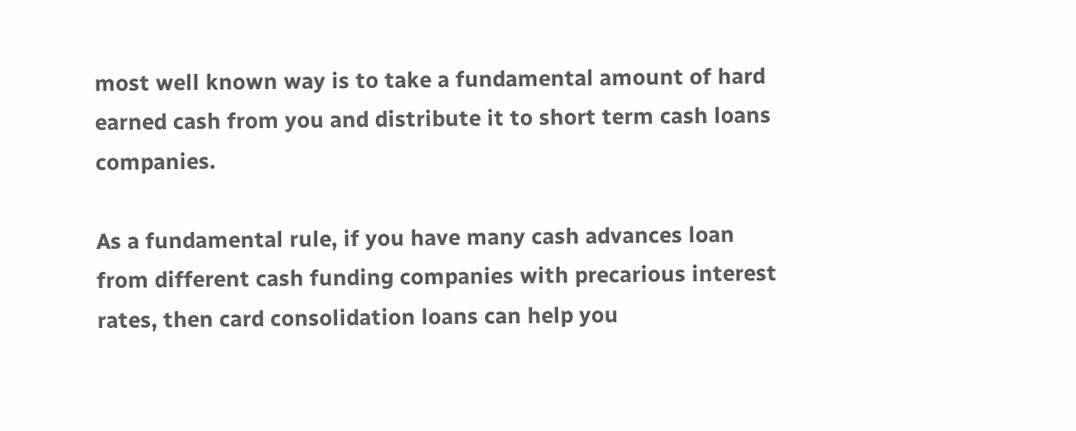most well known way is to take a fundamental amount of hard earned cash from you and distribute it to short term cash loans companies.

As a fundamental rule, if you have many cash advances loan from different cash funding companies with precarious interest rates, then card consolidation loans can help you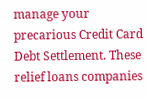manage your precarious Credit Card Debt Settlement. These relief loans companies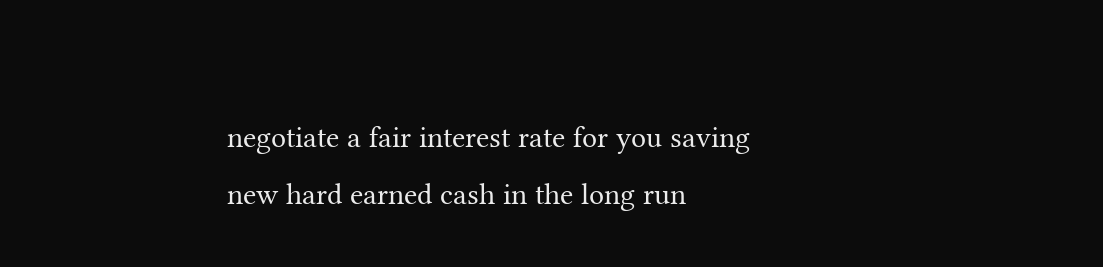negotiate a fair interest rate for you saving new hard earned cash in the long run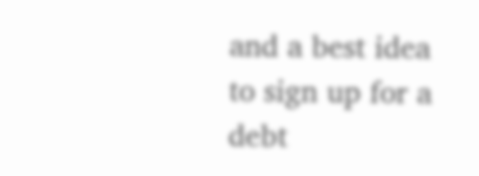and a best idea to sign up for a debt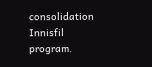consolidation Innisfil program.